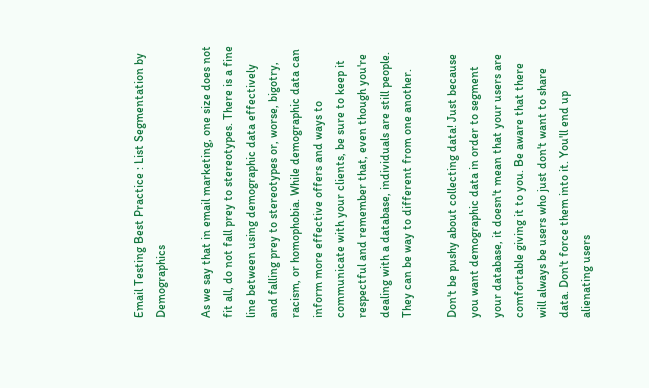Email Testing Best Practice : List Segmentation by Demographics

As we say that in email marketing, one size does not fit all, do not fall prey to stereotypes. There is a fine line between using demographic data effectively and falling prey to stereotypes or, worse, bigotry, racism, or homophobia. While demographic data can inform more effective offers and ways to communicate with your clients, be sure to keep it respectful and remember that, even though you're dealing with a database, individuals are still people. They can be way to different from one another.

Don't be pushy about collecting data! Just because you want demographic data in order to segment your database, it doesn't mean that your users are comfortable giving it to you. Be aware that there will always be users who just don't want to share data. Don't force them into it. You'll end up alienating users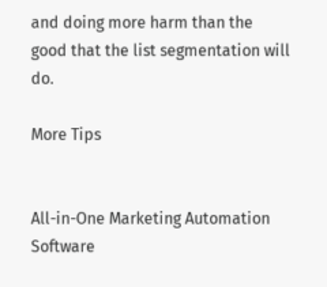and doing more harm than the good that the list segmentation will do.

More Tips


All-in-One Marketing Automation Software